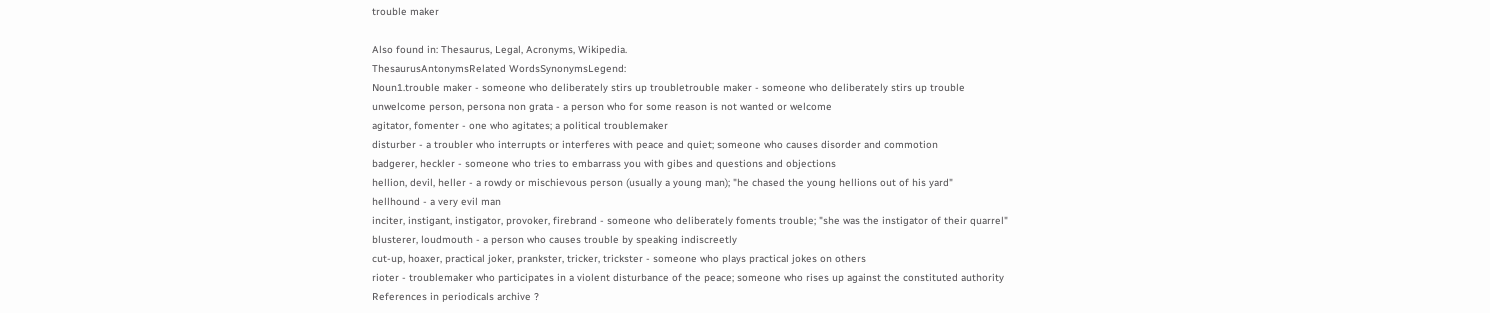trouble maker

Also found in: Thesaurus, Legal, Acronyms, Wikipedia.
ThesaurusAntonymsRelated WordsSynonymsLegend:
Noun1.trouble maker - someone who deliberately stirs up troubletrouble maker - someone who deliberately stirs up trouble
unwelcome person, persona non grata - a person who for some reason is not wanted or welcome
agitator, fomenter - one who agitates; a political troublemaker
disturber - a troubler who interrupts or interferes with peace and quiet; someone who causes disorder and commotion
badgerer, heckler - someone who tries to embarrass you with gibes and questions and objections
hellion, devil, heller - a rowdy or mischievous person (usually a young man); "he chased the young hellions out of his yard"
hellhound - a very evil man
inciter, instigant, instigator, provoker, firebrand - someone who deliberately foments trouble; "she was the instigator of their quarrel"
blusterer, loudmouth - a person who causes trouble by speaking indiscreetly
cut-up, hoaxer, practical joker, prankster, tricker, trickster - someone who plays practical jokes on others
rioter - troublemaker who participates in a violent disturbance of the peace; someone who rises up against the constituted authority
References in periodicals archive ?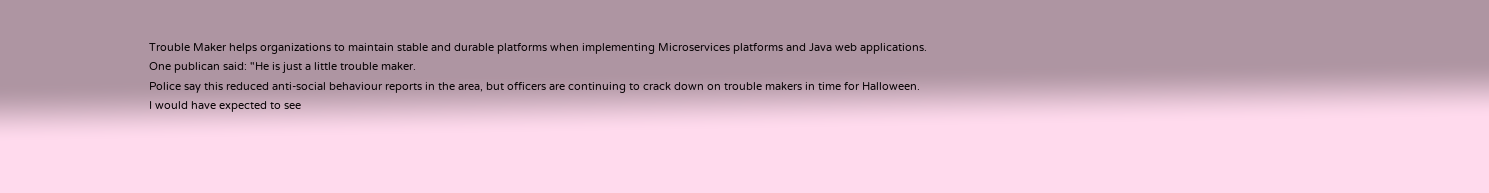Trouble Maker helps organizations to maintain stable and durable platforms when implementing Microservices platforms and Java web applications.
One publican said: "He is just a little trouble maker.
Police say this reduced anti-social behaviour reports in the area, but officers are continuing to crack down on trouble makers in time for Halloween.
I would have expected to see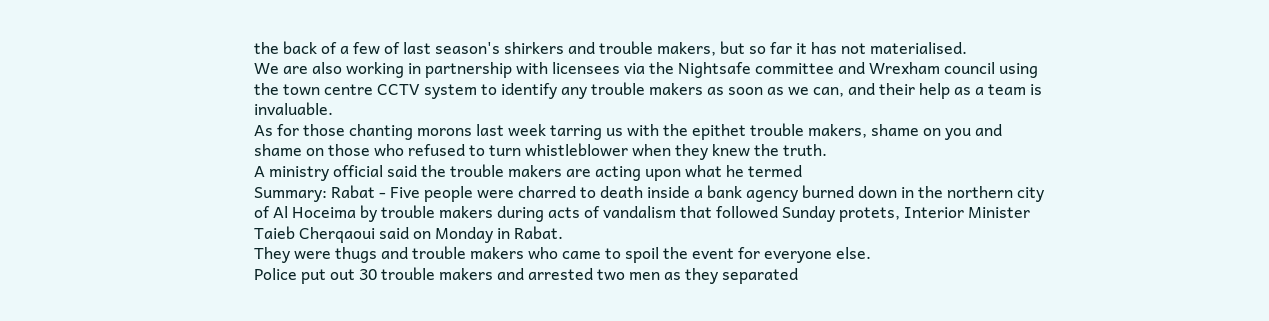the back of a few of last season's shirkers and trouble makers, but so far it has not materialised.
We are also working in partnership with licensees via the Nightsafe committee and Wrexham council using the town centre CCTV system to identify any trouble makers as soon as we can, and their help as a team is invaluable.
As for those chanting morons last week tarring us with the epithet trouble makers, shame on you and shame on those who refused to turn whistleblower when they knew the truth.
A ministry official said the trouble makers are acting upon what he termed
Summary: Rabat - Five people were charred to death inside a bank agency burned down in the northern city of Al Hoceima by trouble makers during acts of vandalism that followed Sunday protets, Interior Minister Taieb Cherqaoui said on Monday in Rabat.
They were thugs and trouble makers who came to spoil the event for everyone else.
Police put out 30 trouble makers and arrested two men as they separated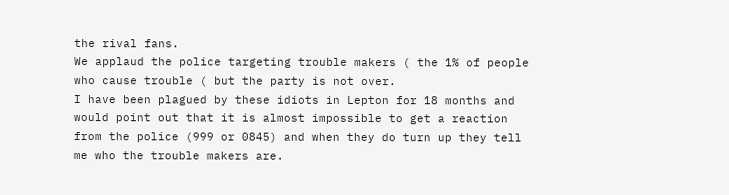the rival fans.
We applaud the police targeting trouble makers ( the 1% of people who cause trouble ( but the party is not over.
I have been plagued by these idiots in Lepton for 18 months and would point out that it is almost impossible to get a reaction from the police (999 or 0845) and when they do turn up they tell me who the trouble makers are.